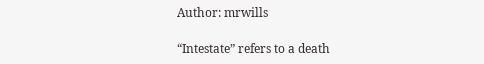Author: mrwills

“Intestate” refers to a death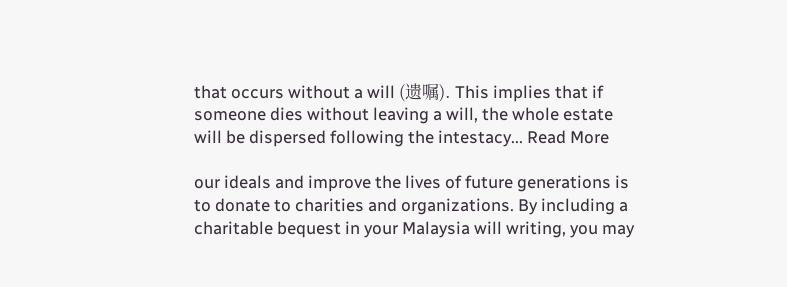that occurs without a will (遗嘱). This implies that if someone dies without leaving a will, the whole estate will be dispersed following the intestacy... Read More

our ideals and improve the lives of future generations is to donate to charities and organizations. By including a charitable bequest in your Malaysia will writing, you may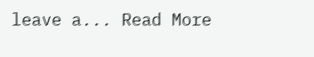leave a... Read More